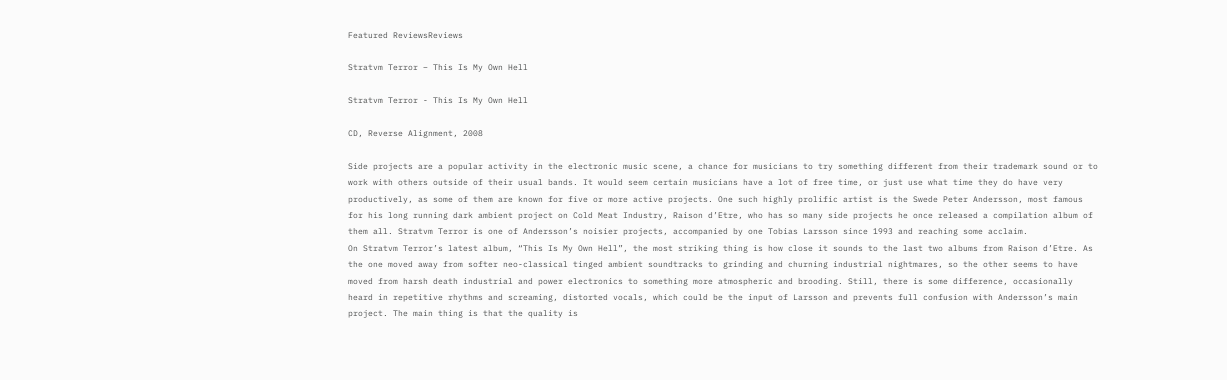Featured ReviewsReviews

Stratvm Terror – This Is My Own Hell

Stratvm Terror - This Is My Own Hell

CD, Reverse Alignment, 2008

Side projects are a popular activity in the electronic music scene, a chance for musicians to try something different from their trademark sound or to work with others outside of their usual bands. It would seem certain musicians have a lot of free time, or just use what time they do have very productively, as some of them are known for five or more active projects. One such highly prolific artist is the Swede Peter Andersson, most famous for his long running dark ambient project on Cold Meat Industry, Raison d’Etre, who has so many side projects he once released a compilation album of them all. Stratvm Terror is one of Andersson’s noisier projects, accompanied by one Tobias Larsson since 1993 and reaching some acclaim.
On Stratvm Terror’s latest album, “This Is My Own Hell”, the most striking thing is how close it sounds to the last two albums from Raison d’Etre. As the one moved away from softer neo-classical tinged ambient soundtracks to grinding and churning industrial nightmares, so the other seems to have moved from harsh death industrial and power electronics to something more atmospheric and brooding. Still, there is some difference, occasionally heard in repetitive rhythms and screaming, distorted vocals, which could be the input of Larsson and prevents full confusion with Andersson’s main project. The main thing is that the quality is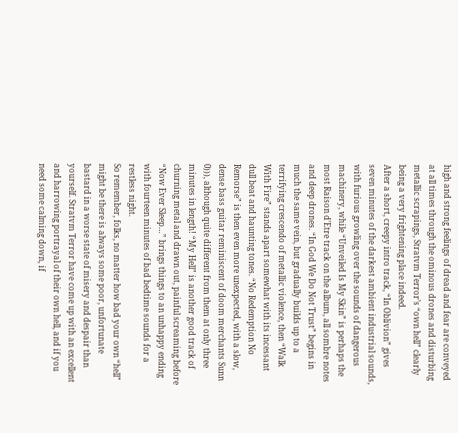high and strong feelings of dread and fear are conveyed at all times through the ominous drones and disturbing metallic scrapings, Stratvm Terror’s “own hell” clearly being a very frightening place indeed.
After a short, creepy intro track, “In Oblivion” gives seven minutes of the darkest ambient industrial sounds, with furious growling over the sounds of dangerous machinery, while “Unveiled Is My Skin” is perhaps the most Raison d’Etre track on the album, all sombre notes and deep drones. “In God We Do Not Trust” begins in much the same vein, but gradually builds up to a terrifying crescendo of metallic violence, then “Walk With Fire” stands apart somewhat with its incessant dull beat and haunting tones. “No Redemption No Remorse” is then even more unexpected, with a slow, dense bass guitar reminiscent of doom merchants Sunn 0))), although quite different from them at only three minutes in length! “My Hell” is another good track of churning metal and drawn out, painful screaming before “Now Ever Sleep…” brings things to an unhappy ending with fourteen minutes of bad bedtime sounds for a restless night.
So remember, folks, no matter how bad your own “hell” might be there is always some poor, unfortunate bastard in a worse state of misery and despair than yourself. Stratvm Terror have come up with an excellent and harrowing portrayal of their own hell, and if you need some calming down, if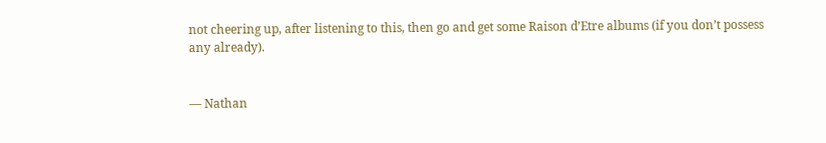not cheering up, after listening to this, then go and get some Raison d’Etre albums (if you don’t possess any already).


— Nathan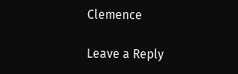Clemence

Leave a Reply